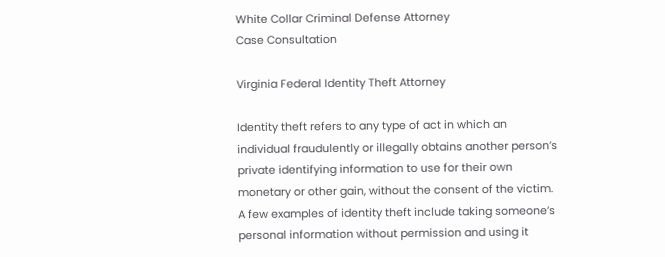White Collar Criminal Defense Attorney
Case Consultation

Virginia Federal Identity Theft Attorney

Identity theft refers to any type of act in which an individual fraudulently or illegally obtains another person’s private identifying information to use for their own monetary or other gain, without the consent of the victim. A few examples of identity theft include taking someone’s personal information without permission and using it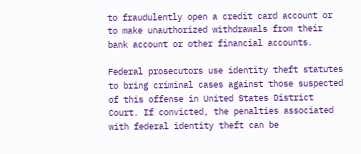to fraudulently open a credit card account or to make unauthorized withdrawals from their bank account or other financial accounts.

Federal prosecutors use identity theft statutes to bring criminal cases against those suspected of this offense in United States District Court. If convicted, the penalties associated with federal identity theft can be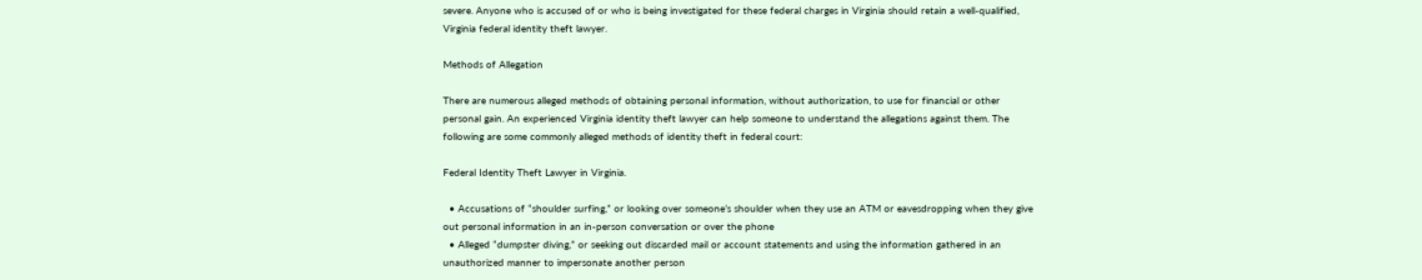severe. Anyone who is accused of or who is being investigated for these federal charges in Virginia should retain a well-qualified, Virginia federal identity theft lawyer.

Methods of Allegation

There are numerous alleged methods of obtaining personal information, without authorization, to use for financial or other personal gain. An experienced Virginia identity theft lawyer can help someone to understand the allegations against them. The following are some commonly alleged methods of identity theft in federal court:

Federal Identity Theft Lawyer in Virginia.

  • Accusations of “shoulder surfing,” or looking over someone’s shoulder when they use an ATM or eavesdropping when they give out personal information in an in-person conversation or over the phone
  • Alleged “dumpster diving,” or seeking out discarded mail or account statements and using the information gathered in an unauthorized manner to impersonate another person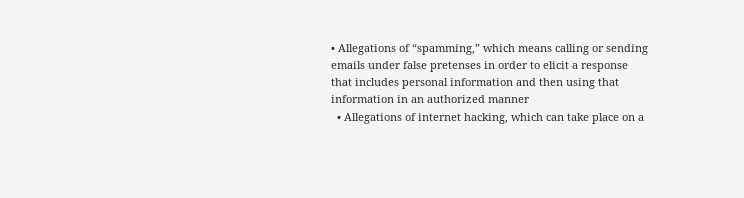• Allegations of “spamming,” which means calling or sending emails under false pretenses in order to elicit a response that includes personal information and then using that information in an authorized manner
  • Allegations of internet hacking, which can take place on a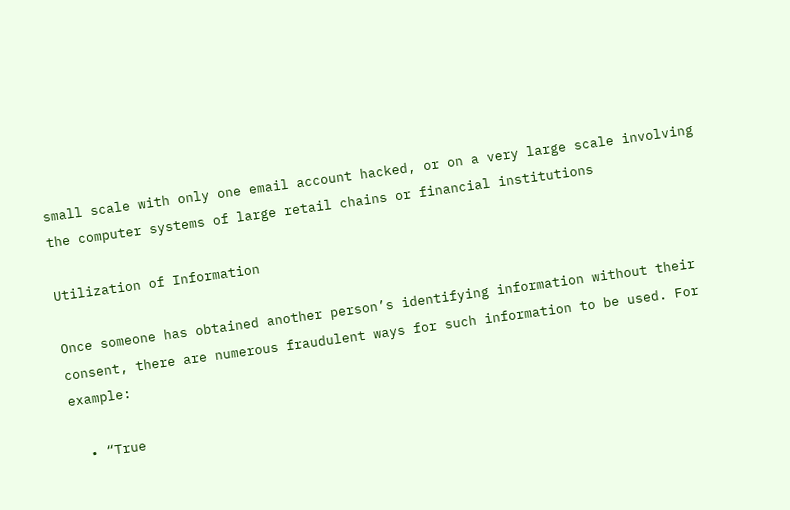small scale with only one email account hacked, or on a very large scale involving the computer systems of large retail chains or financial institutions

Utilization of Information

Once someone has obtained another person’s identifying information without their consent, there are numerous fraudulent ways for such information to be used. For example:

  • “True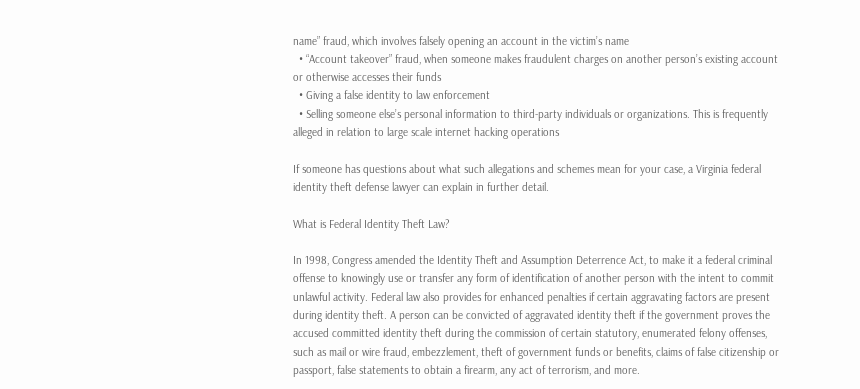name” fraud, which involves falsely opening an account in the victim’s name
  • “Account takeover” fraud, when someone makes fraudulent charges on another person’s existing account or otherwise accesses their funds
  • Giving a false identity to law enforcement
  • Selling someone else’s personal information to third-party individuals or organizations. This is frequently alleged in relation to large scale internet hacking operations

If someone has questions about what such allegations and schemes mean for your case, a Virginia federal identity theft defense lawyer can explain in further detail.

What is Federal Identity Theft Law?

In 1998, Congress amended the Identity Theft and Assumption Deterrence Act, to make it a federal criminal offense to knowingly use or transfer any form of identification of another person with the intent to commit unlawful activity. Federal law also provides for enhanced penalties if certain aggravating factors are present during identity theft. A person can be convicted of aggravated identity theft if the government proves the accused committed identity theft during the commission of certain statutory, enumerated felony offenses, such as mail or wire fraud, embezzlement, theft of government funds or benefits, claims of false citizenship or passport, false statements to obtain a firearm, any act of terrorism, and more.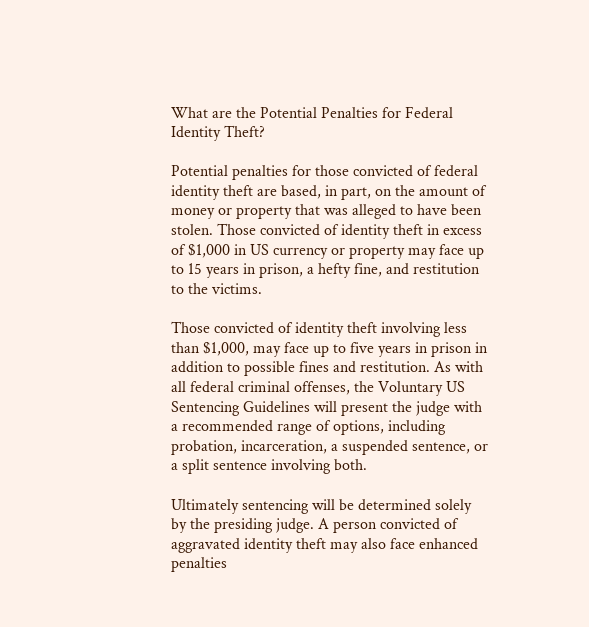What are the Potential Penalties for Federal Identity Theft?

Potential penalties for those convicted of federal identity theft are based, in part, on the amount of money or property that was alleged to have been stolen. Those convicted of identity theft in excess of $1,000 in US currency or property may face up to 15 years in prison, a hefty fine, and restitution to the victims.

Those convicted of identity theft involving less than $1,000, may face up to five years in prison in addition to possible fines and restitution. As with all federal criminal offenses, the Voluntary US Sentencing Guidelines will present the judge with a recommended range of options, including probation, incarceration, a suspended sentence, or a split sentence involving both.

Ultimately sentencing will be determined solely by the presiding judge. A person convicted of aggravated identity theft may also face enhanced penalties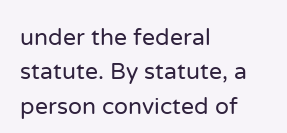under the federal statute. By statute, a person convicted of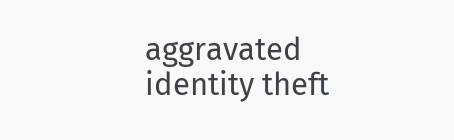aggravated identity theft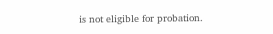is not eligible for probation.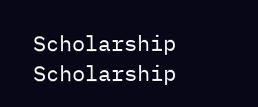Scholarship Scholarship